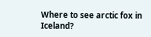Where to see arctic fox in Iceland?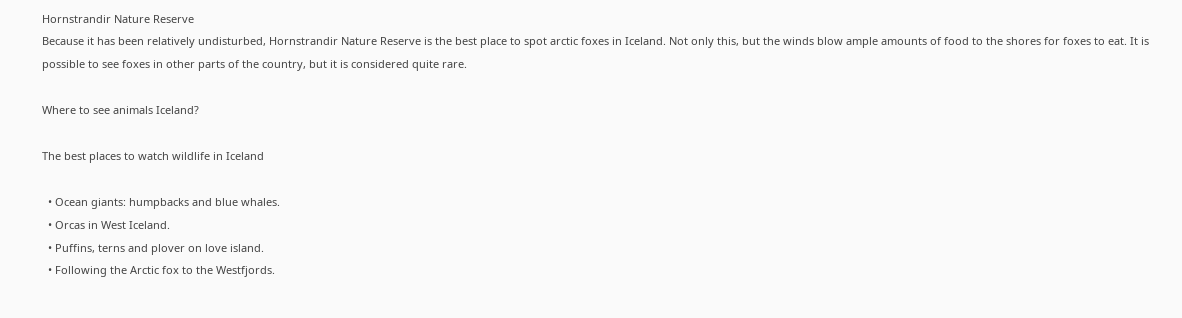Hornstrandir Nature Reserve
Because it has been relatively undisturbed, Hornstrandir Nature Reserve is the best place to spot arctic foxes in Iceland. Not only this, but the winds blow ample amounts of food to the shores for foxes to eat. It is possible to see foxes in other parts of the country, but it is considered quite rare.

Where to see animals Iceland?

The best places to watch wildlife in Iceland

  • Ocean giants: humpbacks and blue whales.
  • Orcas in West Iceland.
  • Puffins, terns and plover on love island.
  • Following the Arctic fox to the Westfjords.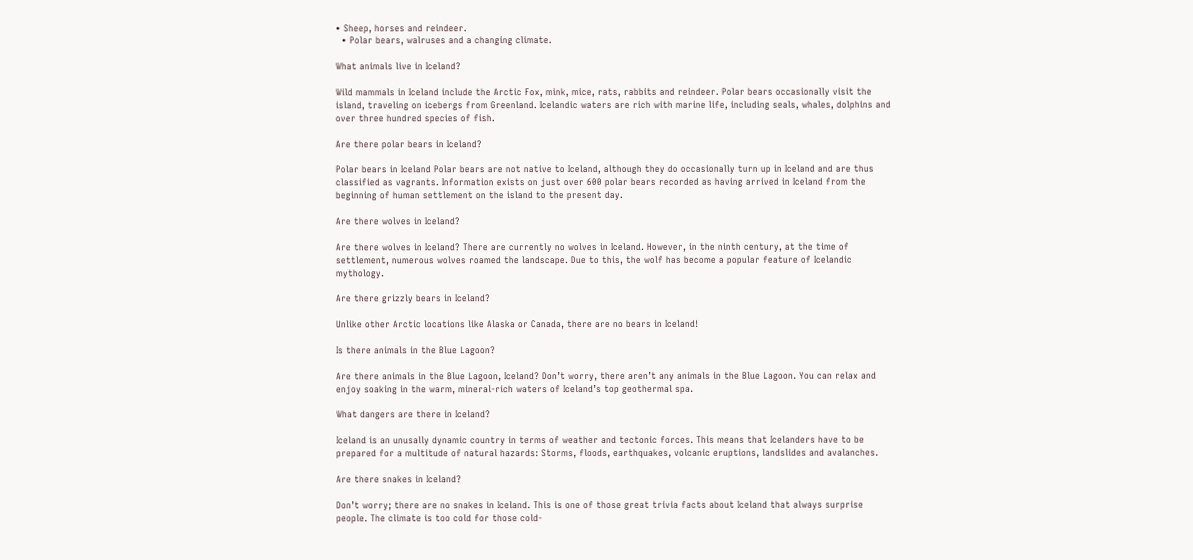• Sheep, horses and reindeer.
  • Polar bears, walruses and a changing climate.

What animals live in Iceland?

Wild mammals in Iceland include the Arctic Fox, mink, mice, rats, rabbits and reindeer. Polar bears occasionally visit the island, traveling on icebergs from Greenland. Icelandic waters are rich with marine life, including seals, whales, dolphins and over three hundred species of fish.

Are there polar bears in Iceland?

Polar bears in Iceland Polar bears are not native to Iceland, although they do occasionally turn up in Iceland and are thus classified as vagrants. Information exists on just over 600 polar bears recorded as having arrived in Iceland from the beginning of human settlement on the island to the present day.

Are there wolves in Iceland?

Are there wolves in Iceland? There are currently no wolves in Iceland. However, in the ninth century, at the time of settlement, numerous wolves roamed the landscape. Due to this, the wolf has become a popular feature of Icelandic mythology.

Are there grizzly bears in Iceland?

Unlike other Arctic locations like Alaska or Canada, there are no bears in Iceland!

Is there animals in the Blue Lagoon?

Are there animals in the Blue Lagoon, Iceland? Don’t worry, there aren’t any animals in the Blue Lagoon. You can relax and enjoy soaking in the warm, mineral-rich waters of Iceland’s top geothermal spa.

What dangers are there in Iceland?

Iceland is an unusally dynamic country in terms of weather and tectonic forces. This means that Icelanders have to be prepared for a multitude of natural hazards: Storms, floods, earthquakes, volcanic eruptions, landslides and avalanches.

Are there snakes in Iceland?

Don’t worry; there are no snakes in Iceland. This is one of those great trivia facts about Iceland that always surprise people. The climate is too cold for those cold-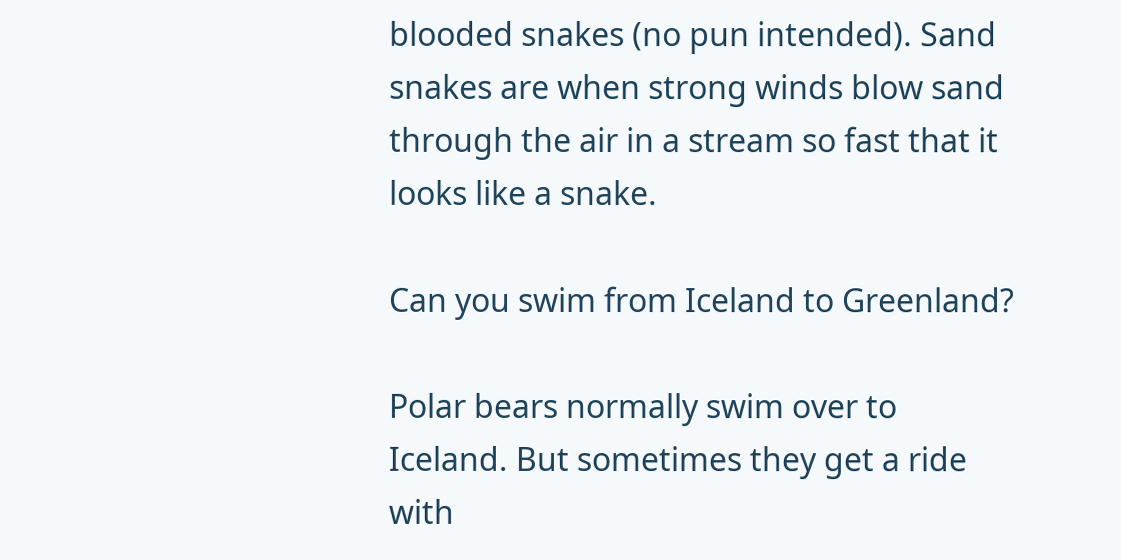blooded snakes (no pun intended). Sand snakes are when strong winds blow sand through the air in a stream so fast that it looks like a snake.

Can you swim from Iceland to Greenland?

Polar bears normally swim over to Iceland. But sometimes they get a ride with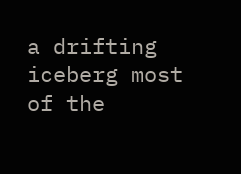a drifting iceberg most of the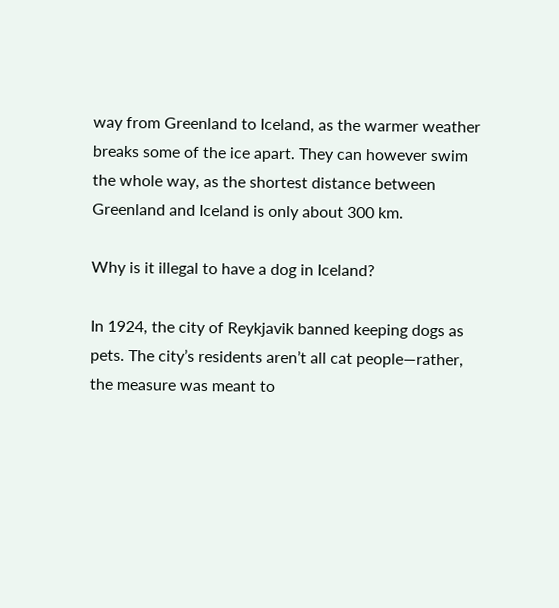way from Greenland to Iceland, as the warmer weather breaks some of the ice apart. They can however swim the whole way, as the shortest distance between Greenland and Iceland is only about 300 km.

Why is it illegal to have a dog in Iceland?

In 1924, the city of Reykjavik banned keeping dogs as pets. The city’s residents aren’t all cat people—rather, the measure was meant to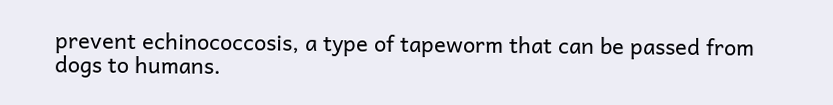prevent echinococcosis, a type of tapeworm that can be passed from dogs to humans.